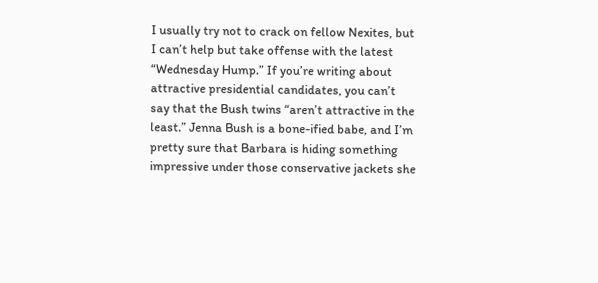I usually try not to crack on fellow Nexites, but I can’t help but take offense with the latest “Wednesday Hump.” If you’re writing about attractive presidential candidates, you can’t say that the Bush twins “aren’t attractive in the least.” Jenna Bush is a bone-ified babe, and I’m pretty sure that Barbara is hiding something impressive under those conservative jackets she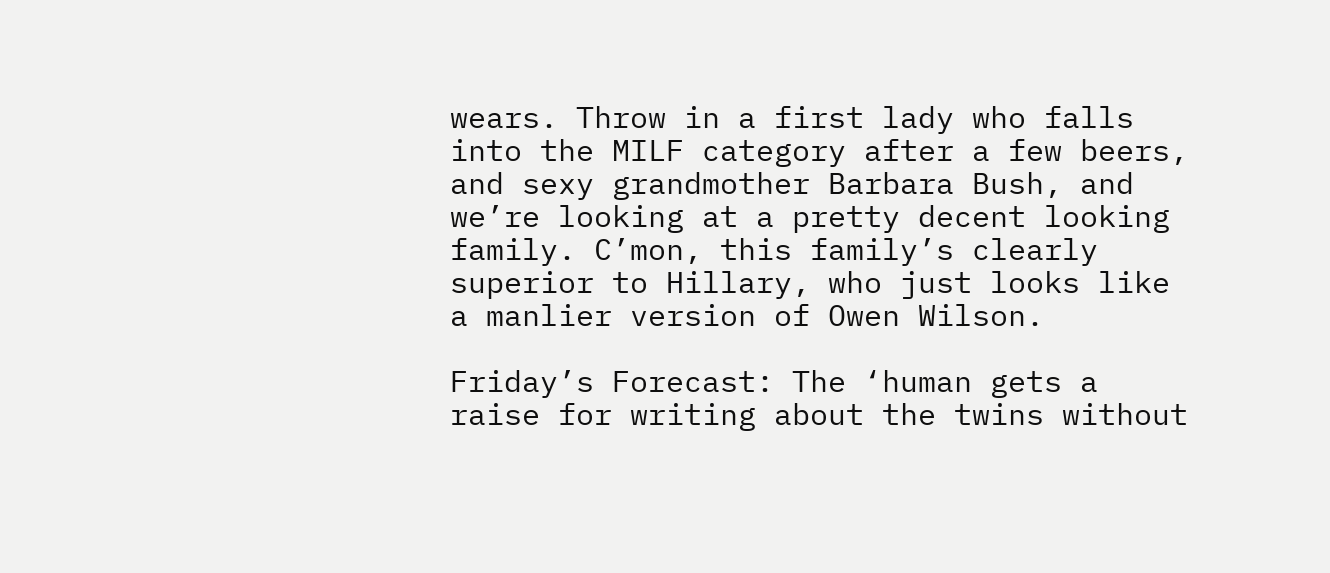wears. Throw in a first lady who falls into the MILF category after a few beers, and sexy grandmother Barbara Bush, and we’re looking at a pretty decent looking family. C’mon, this family’s clearly superior to Hillary, who just looks like a manlier version of Owen Wilson.

Friday’s Forecast: The ‘human gets a raise for writing about the twins without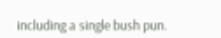including a single bush pun.